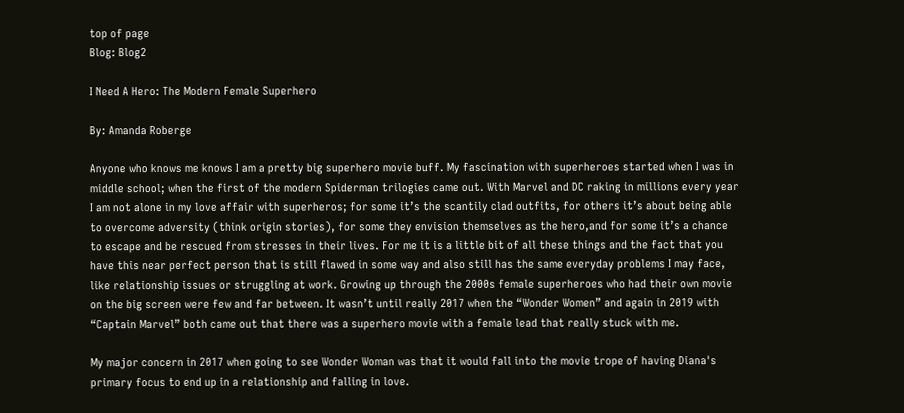top of page
Blog: Blog2

I Need A Hero: The Modern Female Superhero

By: Amanda Roberge

Anyone who knows me knows I am a pretty big superhero movie buff. My fascination with superheroes started when I was in middle school; when the first of the modern Spiderman trilogies came out. With Marvel and DC raking in millions every year I am not alone in my love affair with superheros; for some it’s the scantily clad outfits, for others it’s about being able to overcome adversity (think origin stories), for some they envision themselves as the hero,and for some it’s a chance to escape and be rescued from stresses in their lives. For me it is a little bit of all these things and the fact that you have this near perfect person that is still flawed in some way and also still has the same everyday problems I may face, like relationship issues or struggling at work. Growing up through the 2000s female superheroes who had their own movie on the big screen were few and far between. It wasn’t until really 2017 when the “Wonder Women” and again in 2019 with “Captain Marvel” both came out that there was a superhero movie with a female lead that really stuck with me.

My major concern in 2017 when going to see Wonder Woman was that it would fall into the movie trope of having Diana's primary focus to end up in a relationship and falling in love.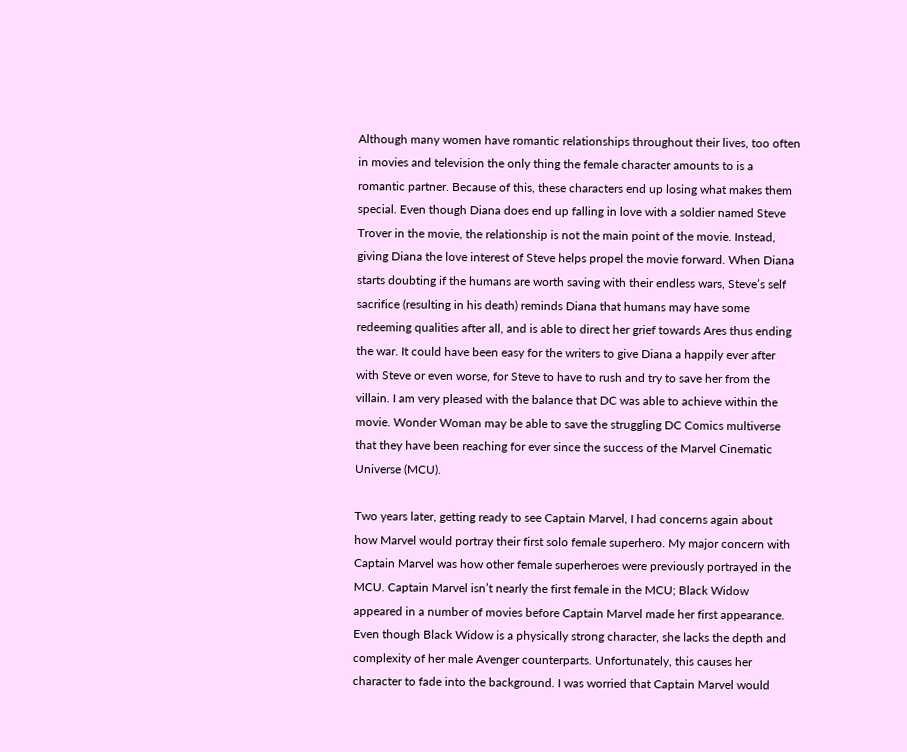Although many women have romantic relationships throughout their lives, too often in movies and television the only thing the female character amounts to is a romantic partner. Because of this, these characters end up losing what makes them special. Even though Diana does end up falling in love with a soldier named Steve Trover in the movie, the relationship is not the main point of the movie. Instead, giving Diana the love interest of Steve helps propel the movie forward. When Diana starts doubting if the humans are worth saving with their endless wars, Steve’s self sacrifice (resulting in his death) reminds Diana that humans may have some redeeming qualities after all, and is able to direct her grief towards Ares thus ending the war. It could have been easy for the writers to give Diana a happily ever after with Steve or even worse, for Steve to have to rush and try to save her from the villain. I am very pleased with the balance that DC was able to achieve within the movie. Wonder Woman may be able to save the struggling DC Comics multiverse that they have been reaching for ever since the success of the Marvel Cinematic Universe (MCU).

Two years later, getting ready to see Captain Marvel, I had concerns again about how Marvel would portray their first solo female superhero. My major concern with Captain Marvel was how other female superheroes were previously portrayed in the MCU. Captain Marvel isn’t nearly the first female in the MCU; Black Widow appeared in a number of movies before Captain Marvel made her first appearance. Even though Black Widow is a physically strong character, she lacks the depth and complexity of her male Avenger counterparts. Unfortunately, this causes her character to fade into the background. I was worried that Captain Marvel would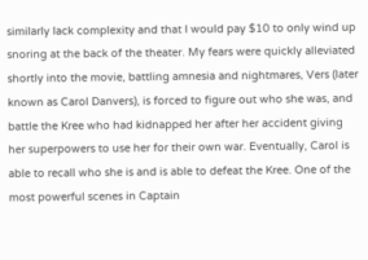similarly lack complexity and that I would pay $10 to only wind up snoring at the back of the theater. My fears were quickly alleviated shortly into the movie, battling amnesia and nightmares, Vers (later known as Carol Danvers), is forced to figure out who she was, and battle the Kree who had kidnapped her after her accident giving her superpowers to use her for their own war. Eventually, Carol is able to recall who she is and is able to defeat the Kree. One of the most powerful scenes in Captain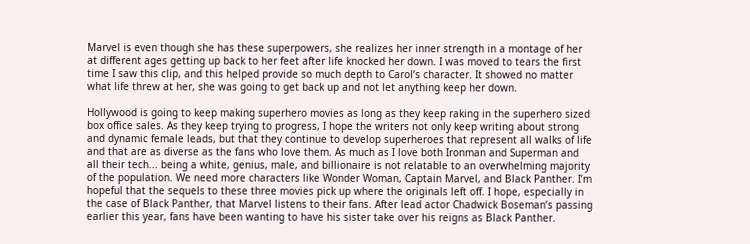Marvel is even though she has these superpowers, she realizes her inner strength in a montage of her at different ages getting up back to her feet after life knocked her down. I was moved to tears the first time I saw this clip, and this helped provide so much depth to Carol’s character. It showed no matter what life threw at her, she was going to get back up and not let anything keep her down.

Hollywood is going to keep making superhero movies as long as they keep raking in the superhero sized box office sales. As they keep trying to progress, I hope the writers not only keep writing about strong and dynamic female leads, but that they continue to develop superheroes that represent all walks of life and that are as diverse as the fans who love them. As much as I love both Ironman and Superman and all their tech... being a white, genius, male, and billionaire is not relatable to an overwhelming majority of the population. We need more characters like Wonder Woman, Captain Marvel, and Black Panther. I’m hopeful that the sequels to these three movies pick up where the originals left off. I hope, especially in the case of Black Panther, that Marvel listens to their fans. After lead actor Chadwick Boseman’s passing earlier this year, fans have been wanting to have his sister take over his reigns as Black Panther.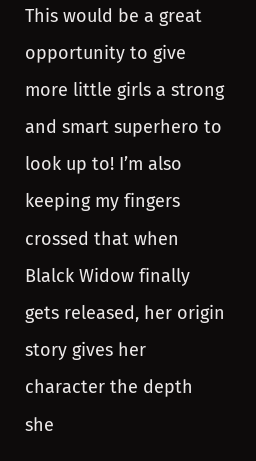This would be a great opportunity to give more little girls a strong and smart superhero to look up to! I’m also keeping my fingers crossed that when Blalck Widow finally gets released, her origin story gives her character the depth she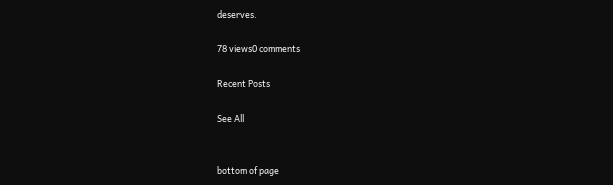deserves.

78 views0 comments

Recent Posts

See All


bottom of page